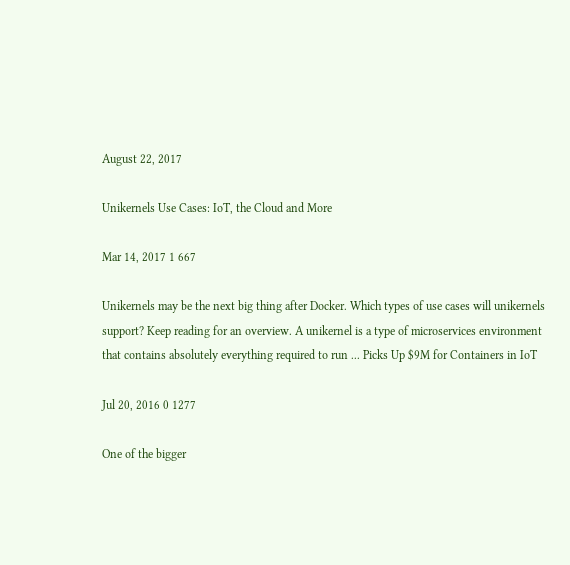August 22, 2017

Unikernels Use Cases: IoT, the Cloud and More

Mar 14, 2017 1 667

Unikernels may be the next big thing after Docker. Which types of use cases will unikernels support? Keep reading for an overview. A unikernel is a type of microservices environment that contains absolutely everything required to run ... Picks Up $9M for Containers in IoT

Jul 20, 2016 0 1277

One of the bigger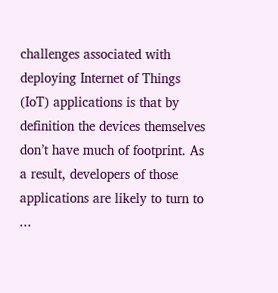challenges associated with deploying Internet of Things (IoT) applications is that by definition the devices themselves don’t have much of footprint. As a result, developers of those applications are likely to turn to ...